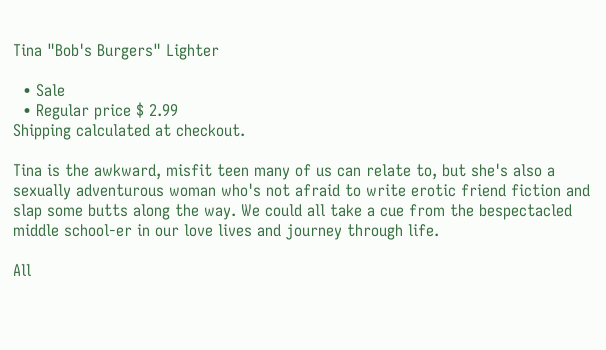Tina "Bob's Burgers" Lighter

  • Sale
  • Regular price $ 2.99
Shipping calculated at checkout.

Tina is the awkward, misfit teen many of us can relate to, but she's also a sexually adventurous woman who's not afraid to write erotic friend fiction and slap some butts along the way. We could all take a cue from the bespectacled middle school-er in our love lives and journey through life.

All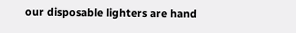our disposable lighters are hand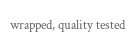wrapped, quality tested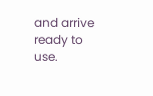and arrive ready to use.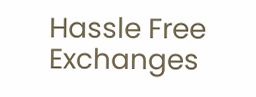Hassle Free Exchanges